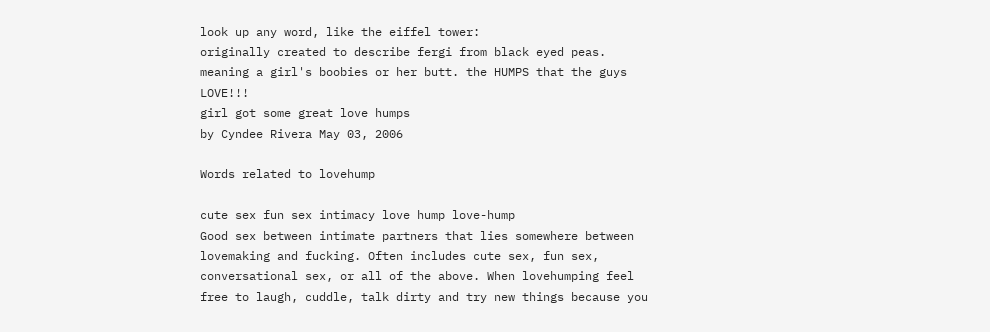look up any word, like the eiffel tower:
originally created to describe fergi from black eyed peas. meaning a girl's boobies or her butt. the HUMPS that the guys LOVE!!!
girl got some great love humps
by Cyndee Rivera May 03, 2006

Words related to lovehump

cute sex fun sex intimacy love hump love-hump
Good sex between intimate partners that lies somewhere between lovemaking and fucking. Often includes cute sex, fun sex, conversational sex, or all of the above. When lovehumping feel free to laugh, cuddle, talk dirty and try new things because you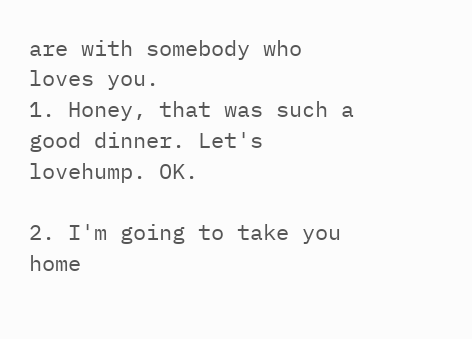are with somebody who loves you.
1. Honey, that was such a good dinner. Let's lovehump. OK.

2. I'm going to take you home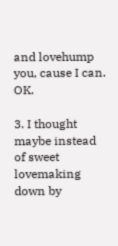and lovehump you, cause I can. OK.

3. I thought maybe instead of sweet lovemaking down by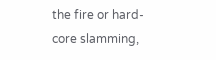the fire or hard-core slamming,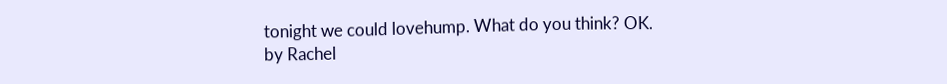tonight we could lovehump. What do you think? OK.
by Rachel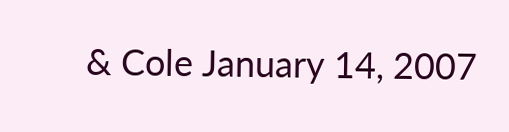& Cole January 14, 2007